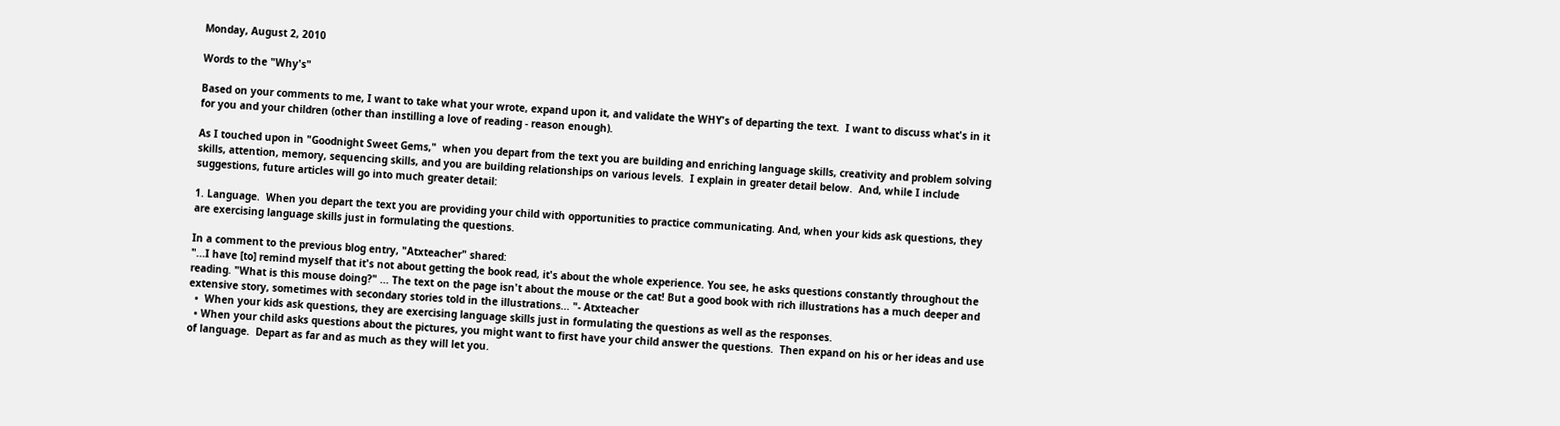Monday, August 2, 2010

Words to the "Why's"

Based on your comments to me, I want to take what your wrote, expand upon it, and validate the WHY's of departing the text.  I want to discuss what's in it for you and your children (other than instilling a love of reading - reason enough).

As I touched upon in "Goodnight Sweet Gems,"  when you depart from the text you are building and enriching language skills, creativity and problem solving skills, attention, memory, sequencing skills, and you are building relationships on various levels.  I explain in greater detail below.  And, while I include suggestions, future articles will go into much greater detail:

1. Language.  When you depart the text you are providing your child with opportunities to practice communicating. And, when your kids ask questions, they are exercising language skills just in formulating the questions.

In a comment to the previous blog entry, "Atxteacher" shared:
"...I have [to] remind myself that it's not about getting the book read, it's about the whole experience. You see, he asks questions constantly throughout the reading. "What is this mouse doing?" ... The text on the page isn't about the mouse or the cat! But a good book with rich illustrations has a much deeper and extensive story, sometimes with secondary stories told in the illustrations... "- Atxteacher
  •  When your kids ask questions, they are exercising language skills just in formulating the questions as well as the responses.
  • When your child asks questions about the pictures, you might want to first have your child answer the questions.  Then expand on his or her ideas and use of language.  Depart as far and as much as they will let you.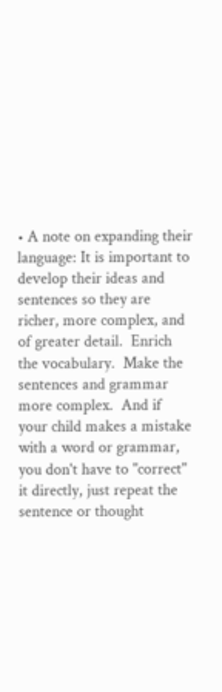• A note on expanding their language: It is important to develop their ideas and sentences so they are richer, more complex, and of greater detail.  Enrich the vocabulary.  Make the sentences and grammar more complex.  And if your child makes a mistake with a word or grammar, you don't have to "correct" it directly, just repeat the sentence or thought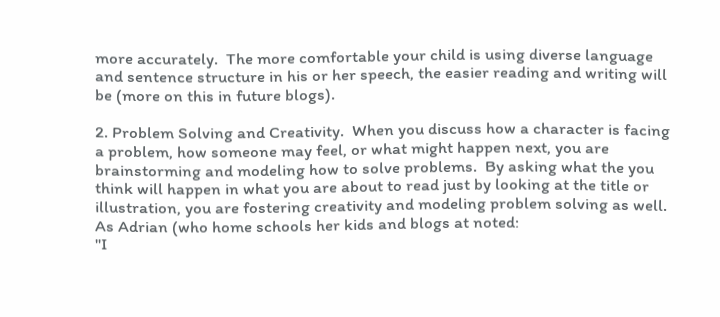more accurately.  The more comfortable your child is using diverse language and sentence structure in his or her speech, the easier reading and writing will be (more on this in future blogs).

2. Problem Solving and Creativity.  When you discuss how a character is facing a problem, how someone may feel, or what might happen next, you are brainstorming and modeling how to solve problems.  By asking what the you think will happen in what you are about to read just by looking at the title or illustration, you are fostering creativity and modeling problem solving as well.  As Adrian (who home schools her kids and blogs at noted:
"I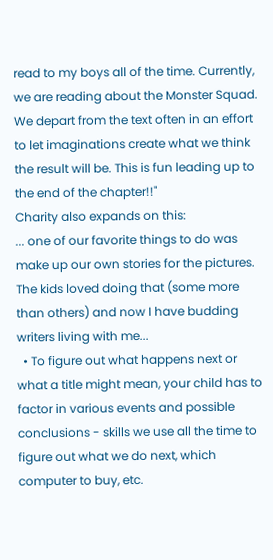read to my boys all of the time. Currently, we are reading about the Monster Squad. We depart from the text often in an effort to let imaginations create what we think the result will be. This is fun leading up to the end of the chapter!!"
Charity also expands on this:
... one of our favorite things to do was make up our own stories for the pictures. The kids loved doing that (some more than others) and now I have budding writers living with me...
  • To figure out what happens next or what a title might mean, your child has to factor in various events and possible conclusions - skills we use all the time to figure out what we do next, which computer to buy, etc.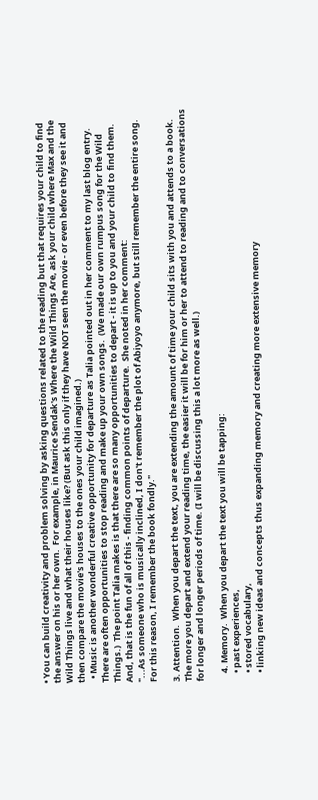• You can build creativity and problem solving by asking questions related to the reading but that requires your child to find the answer on his or her own.  For example, in Maurice Sendak's Where the Wild Things Are, ask your child where Max and the Wild Things live and what their houses like? (But ask this only if they have NOT seen the movie - or even before they see it and then compare the movie's houses to the ones your child imagined.)
  • Music is another wonderful creative opportunity for departure as Talia pointed out in her comment to my last blog entry.  There are often opportunities to stop reading and make up your own songs.  (We made our own rumpus song for the Wild Things.)  The point Talia makes is that there are so many opportunities to depart - it is up to you and your child to find them.  And, that is the fun of all of this - finding common points of departure.  She noted in her comment:
"...As someone who is musically inclined, I don't remember the plot of Abiyoyo anymore, but still remember the entire song. For this reason, I remember the book fondly."

3. Attention.  When you depart the text, you are extending the amount of time your child sits with you and attends to a book. The more you depart and extend your reading time, the easier it will be for him or her to attend to reading and to conversations for longer and longer periods of time. (I will be discussing this a lot more as well.)

    4. Memory.  When you depart the text you will be tapping:
    • past experiences,
    • stored vocabulary,
    • linking new ideas and concepts thus expanding memory and creating more extensive memory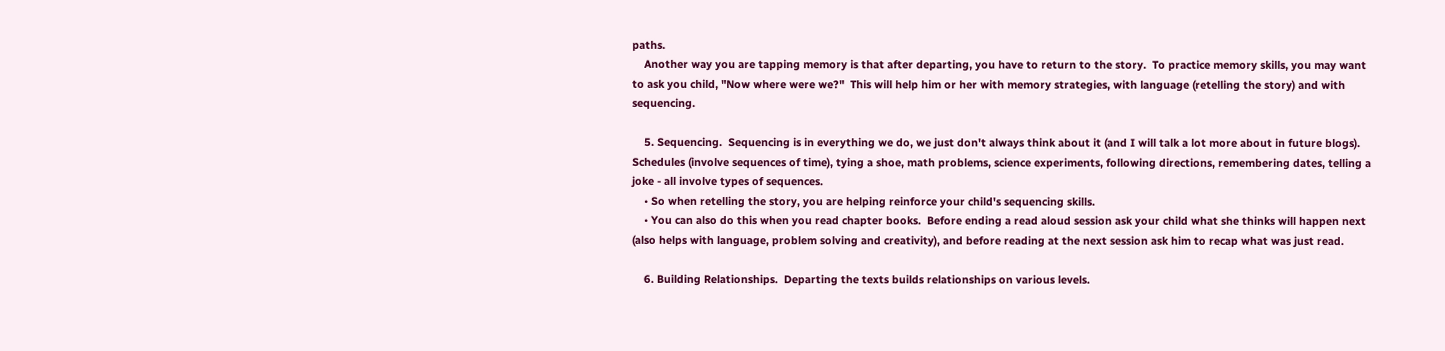paths.
    Another way you are tapping memory is that after departing, you have to return to the story.  To practice memory skills, you may want to ask you child, "Now where were we?"  This will help him or her with memory strategies, with language (retelling the story) and with sequencing.

    5. Sequencing.  Sequencing is in everything we do, we just don't always think about it (and I will talk a lot more about in future blogs).  Schedules (involve sequences of time), tying a shoe, math problems, science experiments, following directions, remembering dates, telling a joke - all involve types of sequences.
    • So when retelling the story, you are helping reinforce your child's sequencing skills.
    • You can also do this when you read chapter books.  Before ending a read aloud session ask your child what she thinks will happen next (also helps with language, problem solving and creativity), and before reading at the next session ask him to recap what was just read.

    6. Building Relationships.  Departing the texts builds relationships on various levels.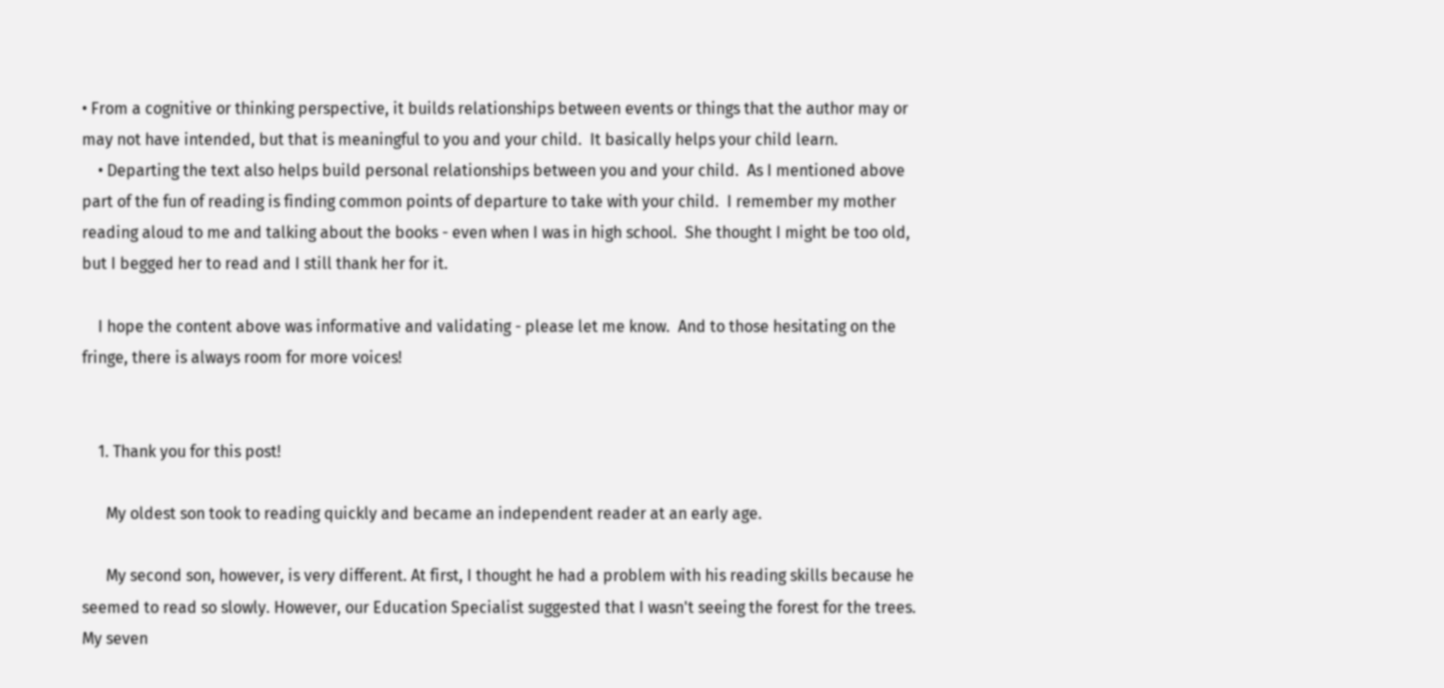• From a cognitive or thinking perspective, it builds relationships between events or things that the author may or may not have intended, but that is meaningful to you and your child.  It basically helps your child learn.
    • Departing the text also helps build personal relationships between you and your child.  As I mentioned above part of the fun of reading is finding common points of departure to take with your child.  I remember my mother reading aloud to me and talking about the books - even when I was in high school.  She thought I might be too old, but I begged her to read and I still thank her for it.

    I hope the content above was informative and validating - please let me know.  And to those hesitating on the fringe, there is always room for more voices!


    1. Thank you for this post!

      My oldest son took to reading quickly and became an independent reader at an early age.

      My second son, however, is very different. At first, I thought he had a problem with his reading skills because he seemed to read so slowly. However, our Education Specialist suggested that I wasn't seeing the forest for the trees. My seven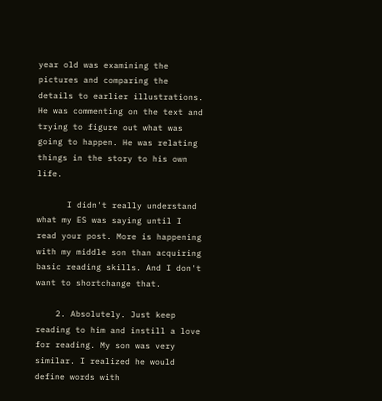year old was examining the pictures and comparing the details to earlier illustrations. He was commenting on the text and trying to figure out what was going to happen. He was relating things in the story to his own life.

      I didn't really understand what my ES was saying until I read your post. More is happening with my middle son than acquiring basic reading skills. And I don't want to shortchange that.

    2. Absolutely. Just keep reading to him and instill a love for reading. My son was very similar. I realized he would define words with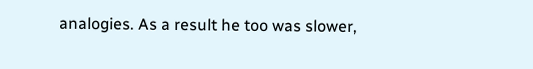analogies. As a result he too was slower,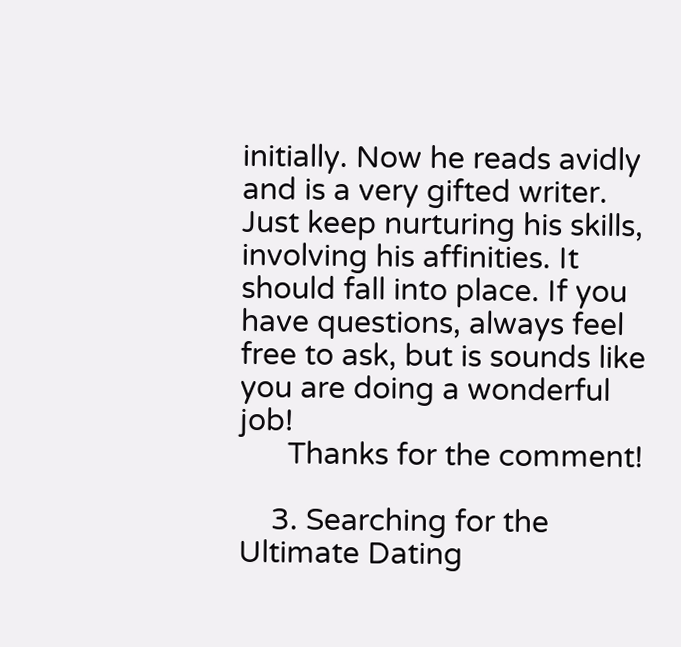initially. Now he reads avidly and is a very gifted writer. Just keep nurturing his skills, involving his affinities. It should fall into place. If you have questions, always feel free to ask, but is sounds like you are doing a wonderful job!
      Thanks for the comment!

    3. Searching for the Ultimate Dating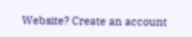Website? Create an account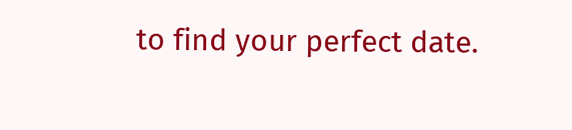to find your perfect date.